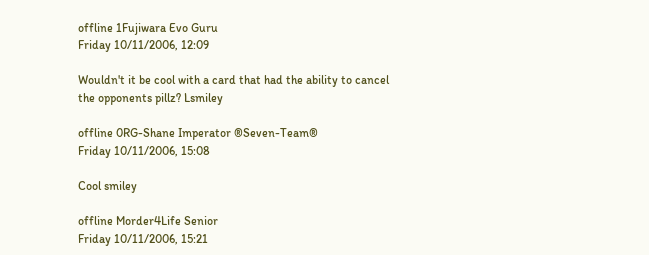offline 1Fujiwara Evo Guru
Friday 10/11/2006, 12:09

Wouldn't it be cool with a card that had the ability to cancel the opponents pillz? Lsmiley

offline 0RG-Shane Imperator ®Seven-Team®
Friday 10/11/2006, 15:08

Cool smiley

offline Morder4Life Senior
Friday 10/11/2006, 15:21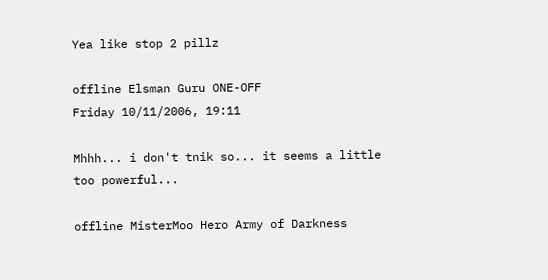Yea like stop 2 pillz

offline Elsman Guru ONE-OFF
Friday 10/11/2006, 19:11

Mhhh... i don't tnik so... it seems a little too powerful...

offline MisterMoo Hero Army of Darkness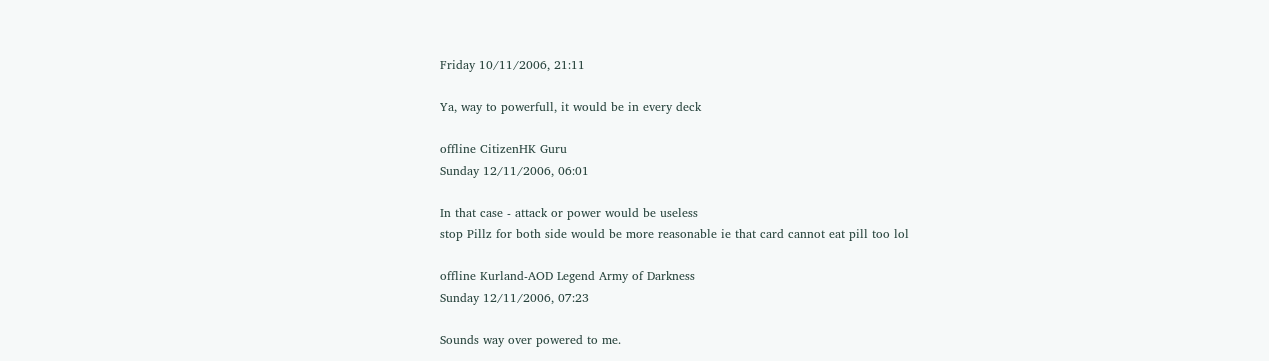Friday 10/11/2006, 21:11

Ya, way to powerfull, it would be in every deck

offline CitizenHK Guru
Sunday 12/11/2006, 06:01

In that case - attack or power would be useless
stop Pillz for both side would be more reasonable ie that card cannot eat pill too lol

offline Kurland-AOD Legend Army of Darkness
Sunday 12/11/2006, 07:23

Sounds way over powered to me.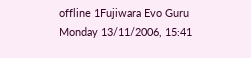offline 1Fujiwara Evo Guru
Monday 13/11/2006, 15:41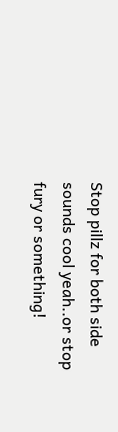Stop pillz for both side sounds cool yeah..or stop fury or something!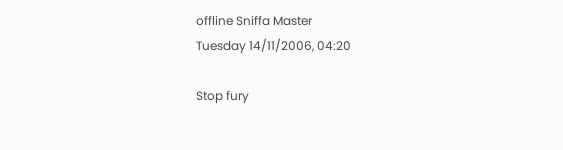offline Sniffa Master
Tuesday 14/11/2006, 04:20

Stop fury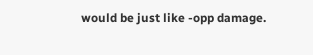would be just like -opp damage.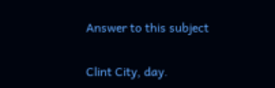Answer to this subject

Clint City, day.